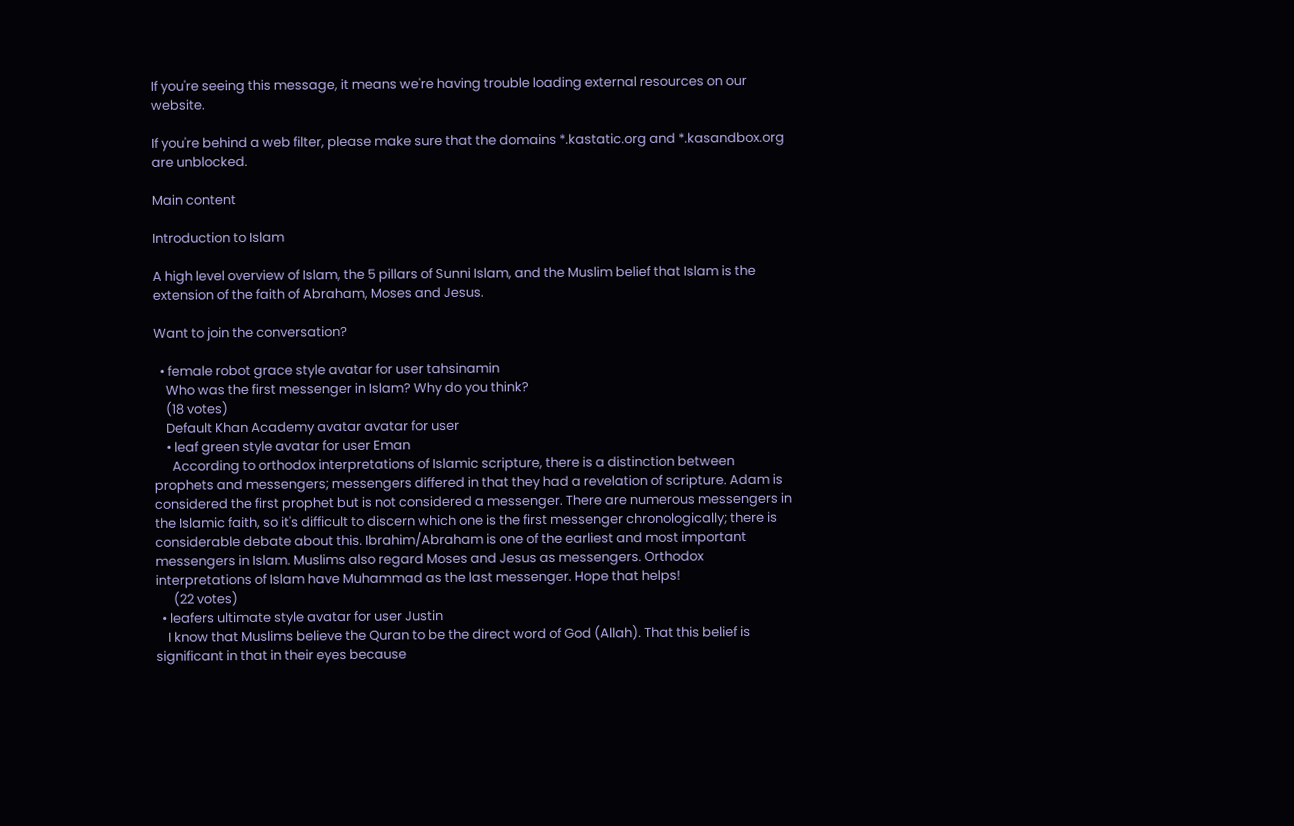If you're seeing this message, it means we're having trouble loading external resources on our website.

If you're behind a web filter, please make sure that the domains *.kastatic.org and *.kasandbox.org are unblocked.

Main content

Introduction to Islam

A high level overview of Islam, the 5 pillars of Sunni Islam, and the Muslim belief that Islam is the extension of the faith of Abraham, Moses and Jesus.

Want to join the conversation?

  • female robot grace style avatar for user tahsinamin
    Who was the first messenger in Islam? Why do you think?
    (18 votes)
    Default Khan Academy avatar avatar for user
    • leaf green style avatar for user Eman
      According to orthodox interpretations of Islamic scripture, there is a distinction between prophets and messengers; messengers differed in that they had a revelation of scripture. Adam is considered the first prophet but is not considered a messenger. There are numerous messengers in the Islamic faith, so it's difficult to discern which one is the first messenger chronologically; there is considerable debate about this. Ibrahim/Abraham is one of the earliest and most important messengers in Islam. Muslims also regard Moses and Jesus as messengers. Orthodox interpretations of Islam have Muhammad as the last messenger. Hope that helps!
      (22 votes)
  • leafers ultimate style avatar for user Justin
    I know that Muslims believe the Quran to be the direct word of God (Allah). That this belief is significant in that in their eyes because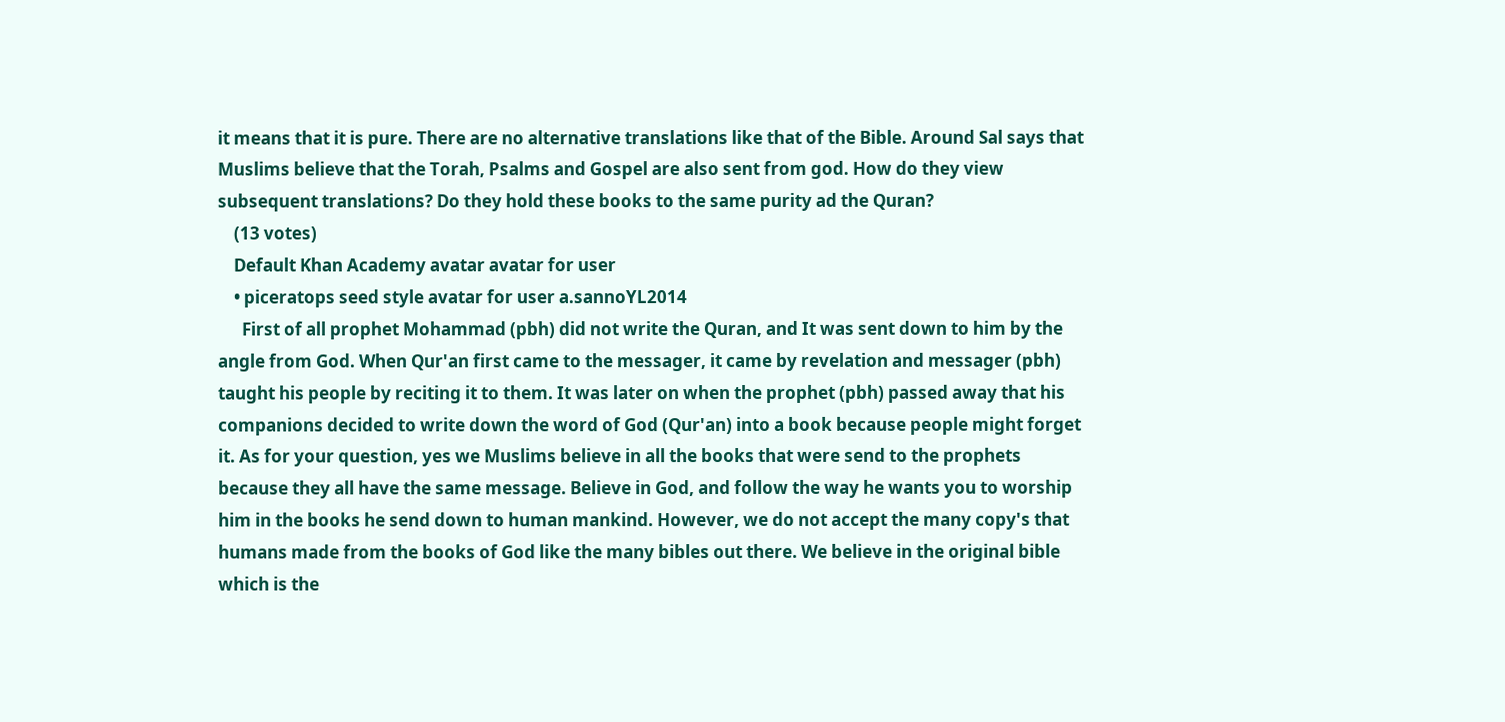it means that it is pure. There are no alternative translations like that of the Bible. Around Sal says that Muslims believe that the Torah, Psalms and Gospel are also sent from god. How do they view subsequent translations? Do they hold these books to the same purity ad the Quran?
    (13 votes)
    Default Khan Academy avatar avatar for user
    • piceratops seed style avatar for user a.sannoYL2014
      First of all prophet Mohammad (pbh) did not write the Quran, and It was sent down to him by the angle from God. When Qur'an first came to the messager, it came by revelation and messager (pbh) taught his people by reciting it to them. It was later on when the prophet (pbh) passed away that his companions decided to write down the word of God (Qur'an) into a book because people might forget it. As for your question, yes we Muslims believe in all the books that were send to the prophets because they all have the same message. Believe in God, and follow the way he wants you to worship him in the books he send down to human mankind. However, we do not accept the many copy's that humans made from the books of God like the many bibles out there. We believe in the original bible which is the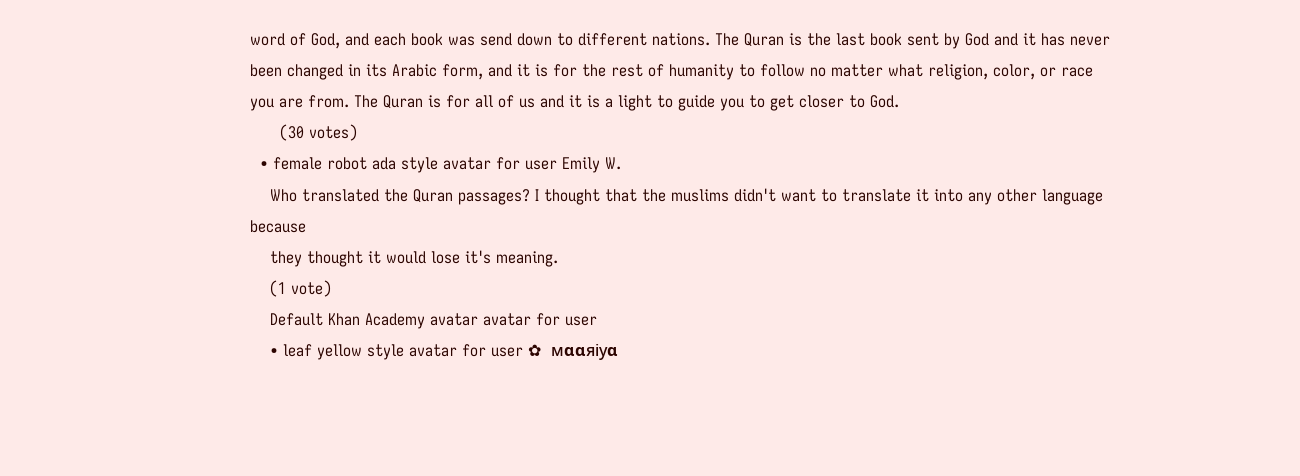word of God, and each book was send down to different nations. The Quran is the last book sent by God and it has never been changed in its Arabic form, and it is for the rest of humanity to follow no matter what religion, color, or race you are from. The Quran is for all of us and it is a light to guide you to get closer to God.
      (30 votes)
  • female robot ada style avatar for user Emily W.
    Who translated the Quran passages? I thought that the muslims didn't want to translate it into any other language because
    they thought it would lose it's meaning.
    (1 vote)
    Default Khan Academy avatar avatar for user
    • leaf yellow style avatar for user ✿  мααяiуα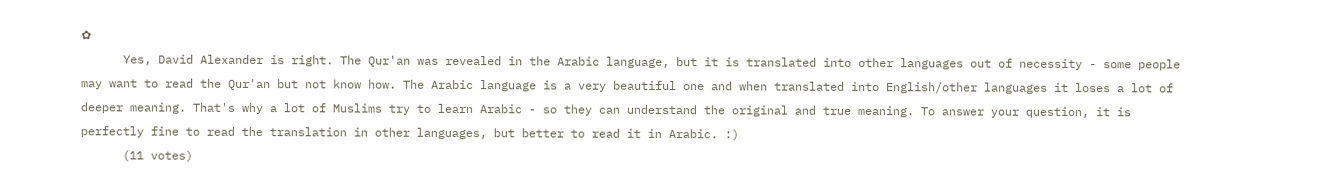✿
      Yes, David Alexander is right. The Qur'an was revealed in the Arabic language, but it is translated into other languages out of necessity - some people may want to read the Qur'an but not know how. The Arabic language is a very beautiful one and when translated into English/other languages it loses a lot of deeper meaning. That's why a lot of Muslims try to learn Arabic - so they can understand the original and true meaning. To answer your question, it is perfectly fine to read the translation in other languages, but better to read it in Arabic. :)
      (11 votes)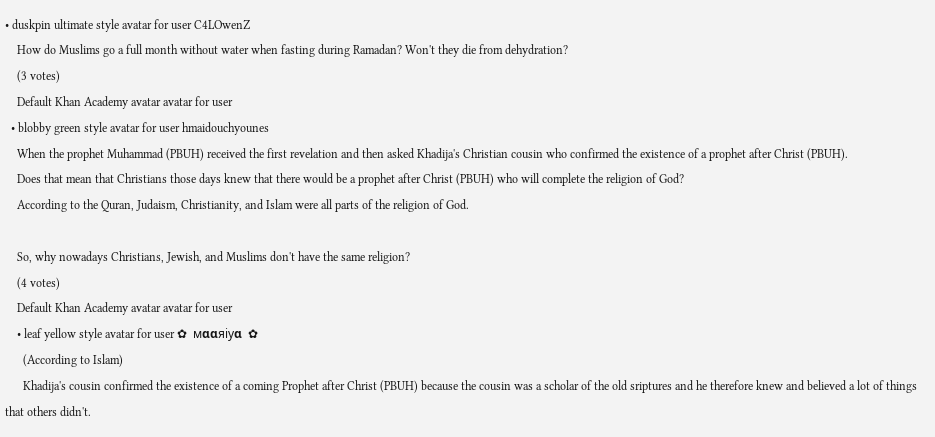• duskpin ultimate style avatar for user C4LOwenZ
    How do Muslims go a full month without water when fasting during Ramadan? Won't they die from dehydration?
    (3 votes)
    Default Khan Academy avatar avatar for user
  • blobby green style avatar for user hmaidouchyounes
    When the prophet Muhammad (PBUH) received the first revelation and then asked Khadija's Christian cousin who confirmed the existence of a prophet after Christ (PBUH).
    Does that mean that Christians those days knew that there would be a prophet after Christ (PBUH) who will complete the religion of God?
    According to the Quran, Judaism, Christianity, and Islam were all parts of the religion of God.

    So, why nowadays Christians, Jewish, and Muslims don't have the same religion?
    (4 votes)
    Default Khan Academy avatar avatar for user
    • leaf yellow style avatar for user ✿  мααяiуα  ✿
      (According to Islam)
      Khadija's cousin confirmed the existence of a coming Prophet after Christ (PBUH) because the cousin was a scholar of the old sriptures and he therefore knew and believed a lot of things that others didn't.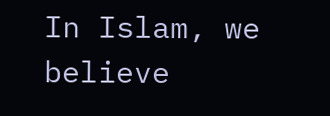In Islam, we believe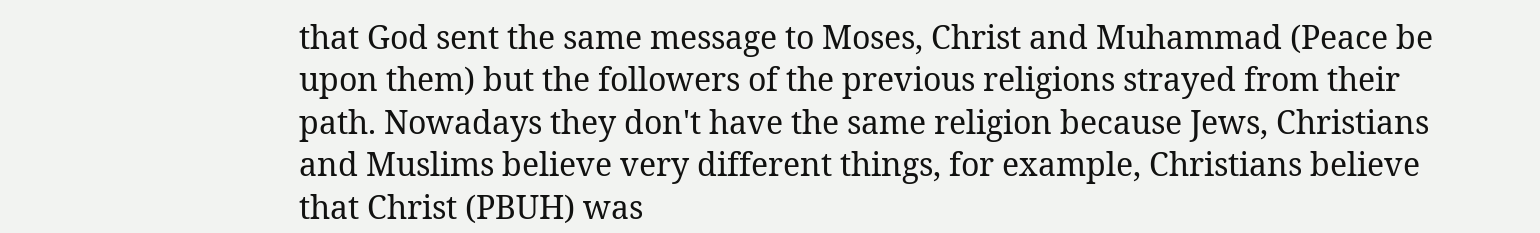that God sent the same message to Moses, Christ and Muhammad (Peace be upon them) but the followers of the previous religions strayed from their path. Nowadays they don't have the same religion because Jews, Christians and Muslims believe very different things, for example, Christians believe that Christ (PBUH) was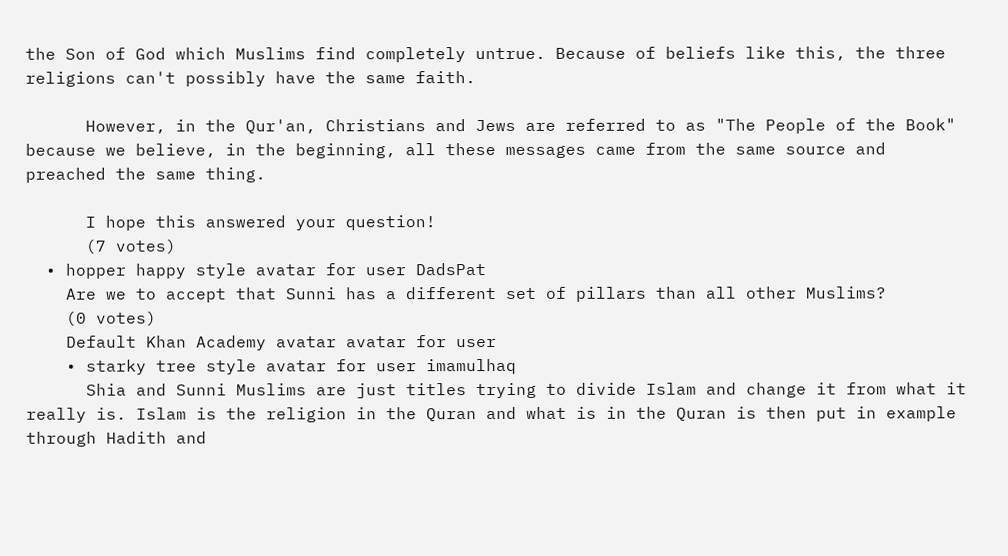the Son of God which Muslims find completely untrue. Because of beliefs like this, the three religions can't possibly have the same faith.

      However, in the Qur'an, Christians and Jews are referred to as "The People of the Book" because we believe, in the beginning, all these messages came from the same source and preached the same thing.

      I hope this answered your question!
      (7 votes)
  • hopper happy style avatar for user DadsPat
    Are we to accept that Sunni has a different set of pillars than all other Muslims?
    (0 votes)
    Default Khan Academy avatar avatar for user
    • starky tree style avatar for user imamulhaq
      Shia and Sunni Muslims are just titles trying to divide Islam and change it from what it really is. Islam is the religion in the Quran and what is in the Quran is then put in example through Hadith and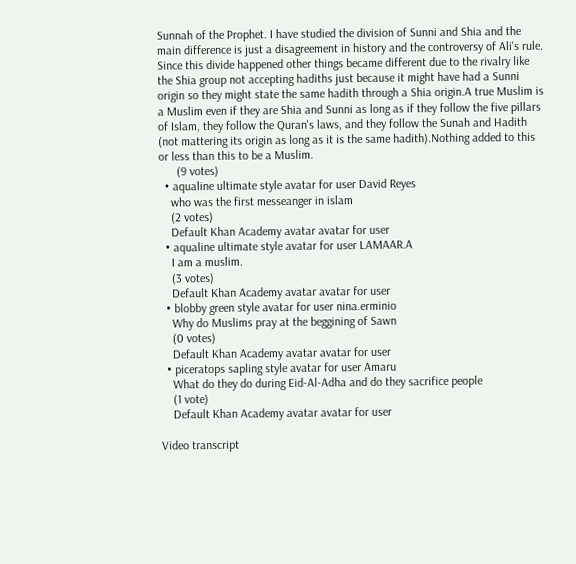Sunnah of the Prophet. I have studied the division of Sunni and Shia and the main difference is just a disagreement in history and the controversy of Ali's rule. Since this divide happened other things became different due to the rivalry like the Shia group not accepting hadiths just because it might have had a Sunni origin so they might state the same hadith through a Shia origin.A true Muslim is a Muslim even if they are Shia and Sunni as long as if they follow the five pillars of Islam, they follow the Quran's laws, and they follow the Sunah and Hadith (not mattering its origin as long as it is the same hadith).Nothing added to this or less than this to be a Muslim.
      (9 votes)
  • aqualine ultimate style avatar for user David Reyes
    who was the first messeanger in islam
    (2 votes)
    Default Khan Academy avatar avatar for user
  • aqualine ultimate style avatar for user LAMAAR.A
    I am a muslim.
    (3 votes)
    Default Khan Academy avatar avatar for user
  • blobby green style avatar for user nina.erminio
    Why do Muslims pray at the beggining of Sawn
    (0 votes)
    Default Khan Academy avatar avatar for user
  • piceratops sapling style avatar for user Amaru
    What do they do during Eid-Al-Adha and do they sacrifice people
    (1 vote)
    Default Khan Academy avatar avatar for user

Video transcript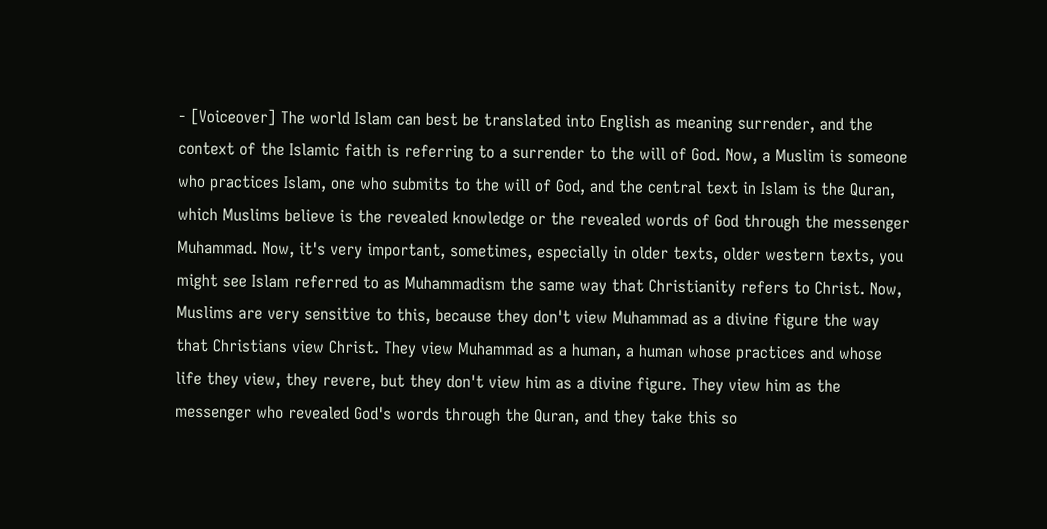- [Voiceover] The world Islam can best be translated into English as meaning surrender, and the context of the Islamic faith is referring to a surrender to the will of God. Now, a Muslim is someone who practices Islam, one who submits to the will of God, and the central text in Islam is the Quran, which Muslims believe is the revealed knowledge or the revealed words of God through the messenger Muhammad. Now, it's very important, sometimes, especially in older texts, older western texts, you might see Islam referred to as Muhammadism the same way that Christianity refers to Christ. Now, Muslims are very sensitive to this, because they don't view Muhammad as a divine figure the way that Christians view Christ. They view Muhammad as a human, a human whose practices and whose life they view, they revere, but they don't view him as a divine figure. They view him as the messenger who revealed God's words through the Quran, and they take this so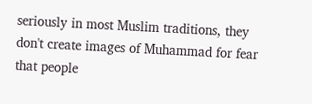seriously in most Muslim traditions, they don't create images of Muhammad for fear that people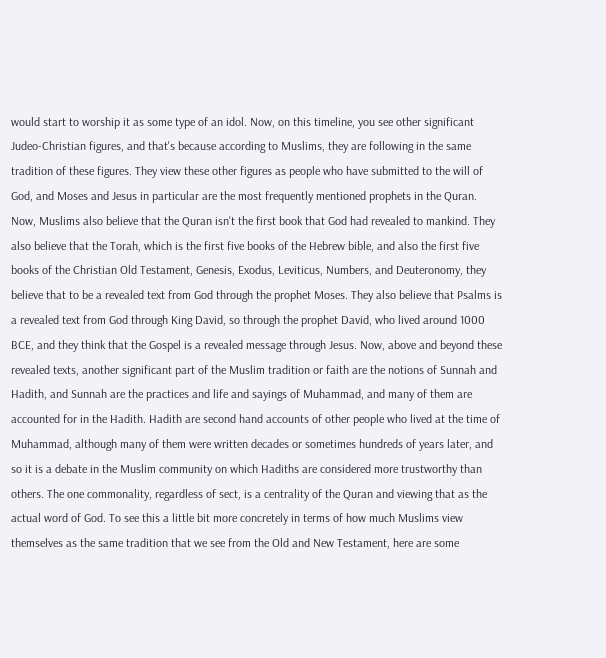would start to worship it as some type of an idol. Now, on this timeline, you see other significant Judeo-Christian figures, and that's because according to Muslims, they are following in the same tradition of these figures. They view these other figures as people who have submitted to the will of God, and Moses and Jesus in particular are the most frequently mentioned prophets in the Quran. Now, Muslims also believe that the Quran isn't the first book that God had revealed to mankind. They also believe that the Torah, which is the first five books of the Hebrew bible, and also the first five books of the Christian Old Testament, Genesis, Exodus, Leviticus, Numbers, and Deuteronomy, they believe that to be a revealed text from God through the prophet Moses. They also believe that Psalms is a revealed text from God through King David, so through the prophet David, who lived around 1000 BCE, and they think that the Gospel is a revealed message through Jesus. Now, above and beyond these revealed texts, another significant part of the Muslim tradition or faith are the notions of Sunnah and Hadith, and Sunnah are the practices and life and sayings of Muhammad, and many of them are accounted for in the Hadith. Hadith are second hand accounts of other people who lived at the time of Muhammad, although many of them were written decades or sometimes hundreds of years later, and so it is a debate in the Muslim community on which Hadiths are considered more trustworthy than others. The one commonality, regardless of sect, is a centrality of the Quran and viewing that as the actual word of God. To see this a little bit more concretely in terms of how much Muslims view themselves as the same tradition that we see from the Old and New Testament, here are some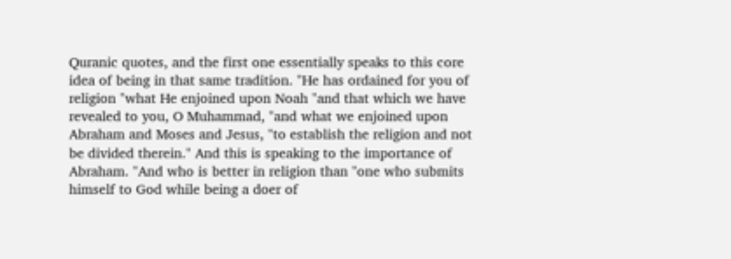Quranic quotes, and the first one essentially speaks to this core idea of being in that same tradition. "He has ordained for you of religion "what He enjoined upon Noah "and that which we have revealed to you, O Muhammad, "and what we enjoined upon Abraham and Moses and Jesus, "to establish the religion and not be divided therein." And this is speaking to the importance of Abraham. "And who is better in religion than "one who submits himself to God while being a doer of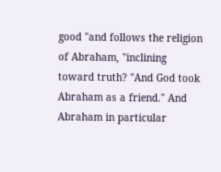good "and follows the religion of Abraham, "inclining toward truth? "And God took Abraham as a friend." And Abraham in particular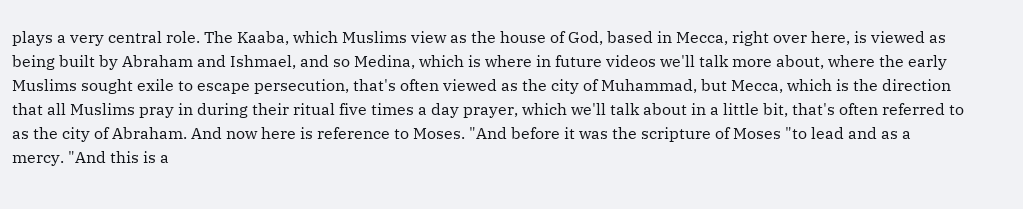plays a very central role. The Kaaba, which Muslims view as the house of God, based in Mecca, right over here, is viewed as being built by Abraham and Ishmael, and so Medina, which is where in future videos we'll talk more about, where the early Muslims sought exile to escape persecution, that's often viewed as the city of Muhammad, but Mecca, which is the direction that all Muslims pray in during their ritual five times a day prayer, which we'll talk about in a little bit, that's often referred to as the city of Abraham. And now here is reference to Moses. "And before it was the scripture of Moses "to lead and as a mercy. "And this is a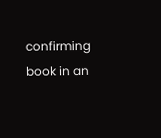confirming book in an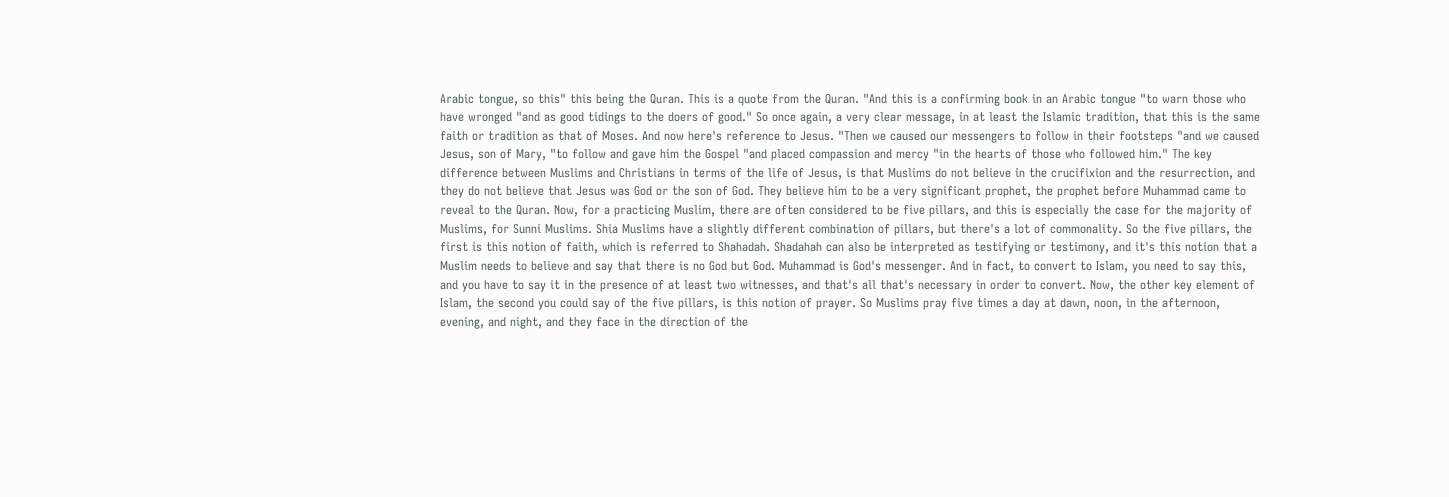Arabic tongue, so this" this being the Quran. This is a quote from the Quran. "And this is a confirming book in an Arabic tongue "to warn those who have wronged "and as good tidings to the doers of good." So once again, a very clear message, in at least the Islamic tradition, that this is the same faith or tradition as that of Moses. And now here's reference to Jesus. "Then we caused our messengers to follow in their footsteps "and we caused Jesus, son of Mary, "to follow and gave him the Gospel "and placed compassion and mercy "in the hearts of those who followed him." The key difference between Muslims and Christians in terms of the life of Jesus, is that Muslims do not believe in the crucifixion and the resurrection, and they do not believe that Jesus was God or the son of God. They believe him to be a very significant prophet, the prophet before Muhammad came to reveal to the Quran. Now, for a practicing Muslim, there are often considered to be five pillars, and this is especially the case for the majority of Muslims, for Sunni Muslims. Shia Muslims have a slightly different combination of pillars, but there's a lot of commonality. So the five pillars, the first is this notion of faith, which is referred to Shahadah. Shadahah can also be interpreted as testifying or testimony, and it's this notion that a Muslim needs to believe and say that there is no God but God. Muhammad is God's messenger. And in fact, to convert to Islam, you need to say this, and you have to say it in the presence of at least two witnesses, and that's all that's necessary in order to convert. Now, the other key element of Islam, the second you could say of the five pillars, is this notion of prayer. So Muslims pray five times a day at dawn, noon, in the afternoon, evening, and night, and they face in the direction of the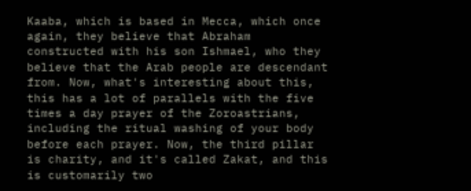Kaaba, which is based in Mecca, which once again, they believe that Abraham constructed with his son Ishmael, who they believe that the Arab people are descendant from. Now, what's interesting about this, this has a lot of parallels with the five times a day prayer of the Zoroastrians, including the ritual washing of your body before each prayer. Now, the third pillar is charity, and it's called Zakat, and this is customarily two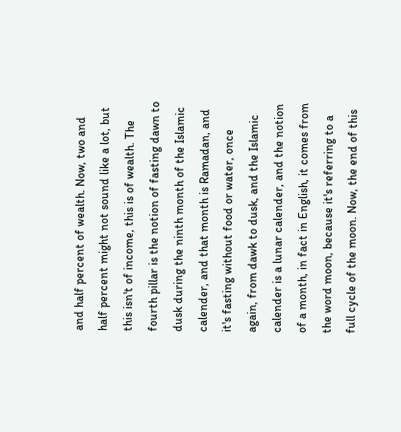and half percent of wealth. Now, two and half percent might not sound like a lot, but this isn't of income, this is of wealth. The fourth pillar is the notion of fasting dawn to dusk during the ninth month of the Islamic calender, and that month is Ramadan, and it's fasting without food or water, once again, from dawk to dusk, and the Islamic calender is a lunar calender, and the notion of a month, in fact in English, it comes from the word moon, because it's referring to a full cycle of the moon. Now, the end of this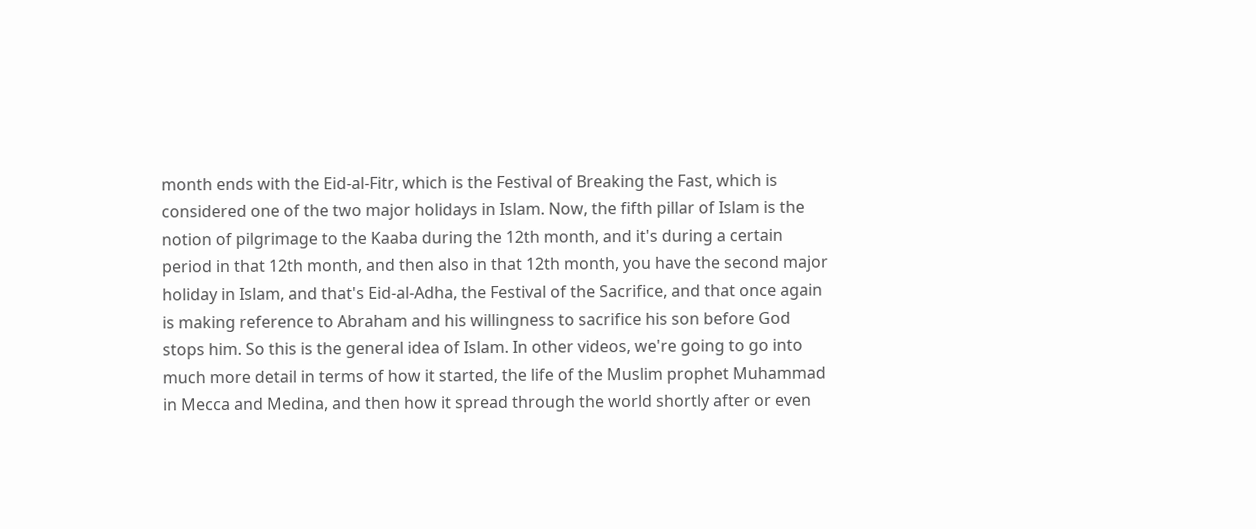month ends with the Eid-al-Fitr, which is the Festival of Breaking the Fast, which is considered one of the two major holidays in Islam. Now, the fifth pillar of Islam is the notion of pilgrimage to the Kaaba during the 12th month, and it's during a certain period in that 12th month, and then also in that 12th month, you have the second major holiday in Islam, and that's Eid-al-Adha, the Festival of the Sacrifice, and that once again is making reference to Abraham and his willingness to sacrifice his son before God stops him. So this is the general idea of Islam. In other videos, we're going to go into much more detail in terms of how it started, the life of the Muslim prophet Muhammad in Mecca and Medina, and then how it spread through the world shortly after or even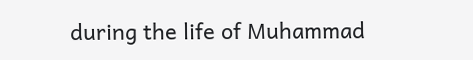during the life of Muhammad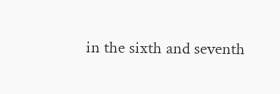in the sixth and seventh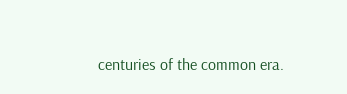centuries of the common era.